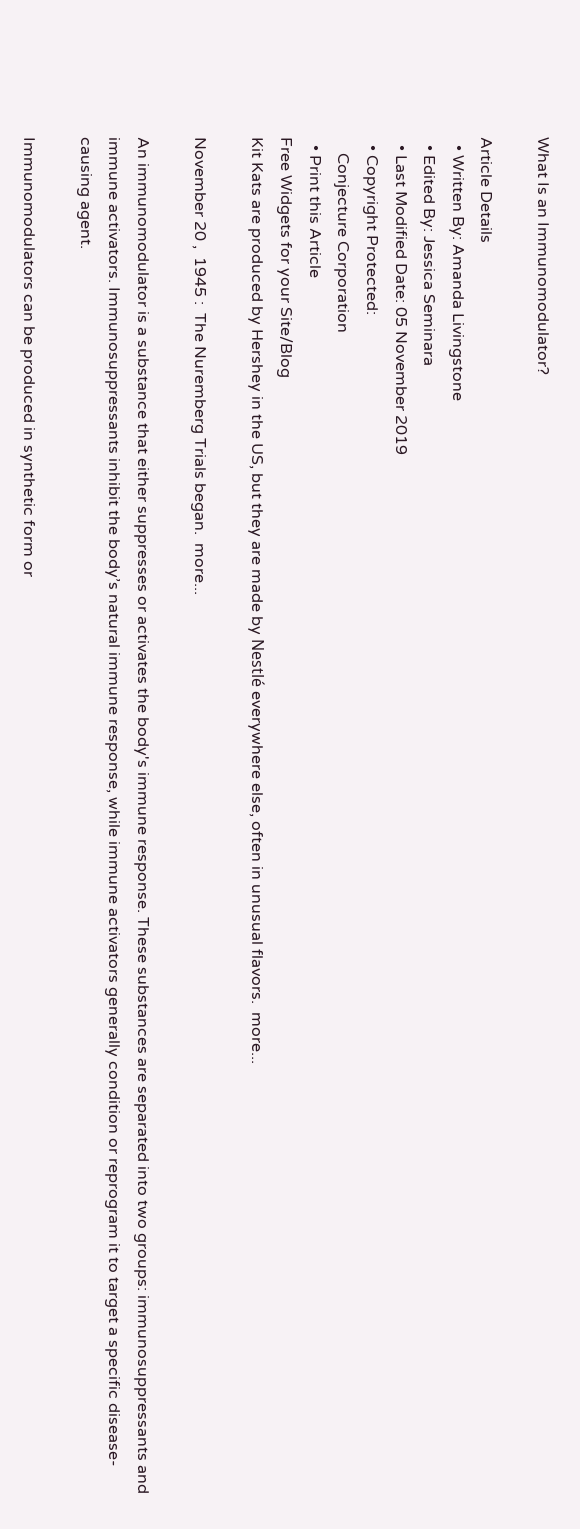What Is an Immunomodulator?

Article Details
  • Written By: Amanda Livingstone
  • Edited By: Jessica Seminara
  • Last Modified Date: 05 November 2019
  • Copyright Protected:
    Conjecture Corporation
  • Print this Article
Free Widgets for your Site/Blog
Kit Kats are produced by Hershey in the US, but they are made by Nestlé everywhere else, often in unusual flavors.  more...

November 20 ,  1945 :  The Nuremberg Trials began.  more...

An immunomodulator is a substance that either suppresses or activates the body's immune response. These substances are separated into two groups: immunosuppressants and immune activators. Immunosuppressants inhibit the body’s natural immune response, while immune activators generally condition or reprogram it to target a specific disease-causing agent.

Immunomodulators can be produced in synthetic form or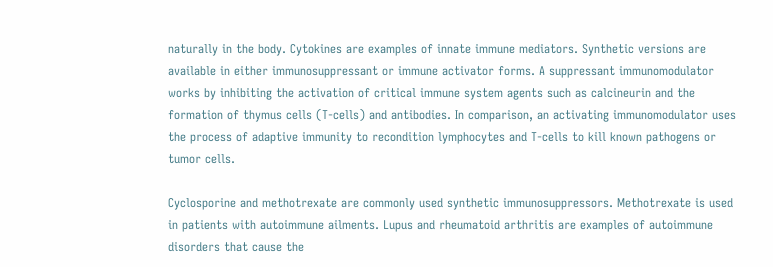naturally in the body. Cytokines are examples of innate immune mediators. Synthetic versions are available in either immunosuppressant or immune activator forms. A suppressant immunomodulator works by inhibiting the activation of critical immune system agents such as calcineurin and the formation of thymus cells (T-cells) and antibodies. In comparison, an activating immunomodulator uses the process of adaptive immunity to recondition lymphocytes and T-cells to kill known pathogens or tumor cells.

Cyclosporine and methotrexate are commonly used synthetic immunosuppressors. Methotrexate is used in patients with autoimmune ailments. Lupus and rheumatoid arthritis are examples of autoimmune disorders that cause the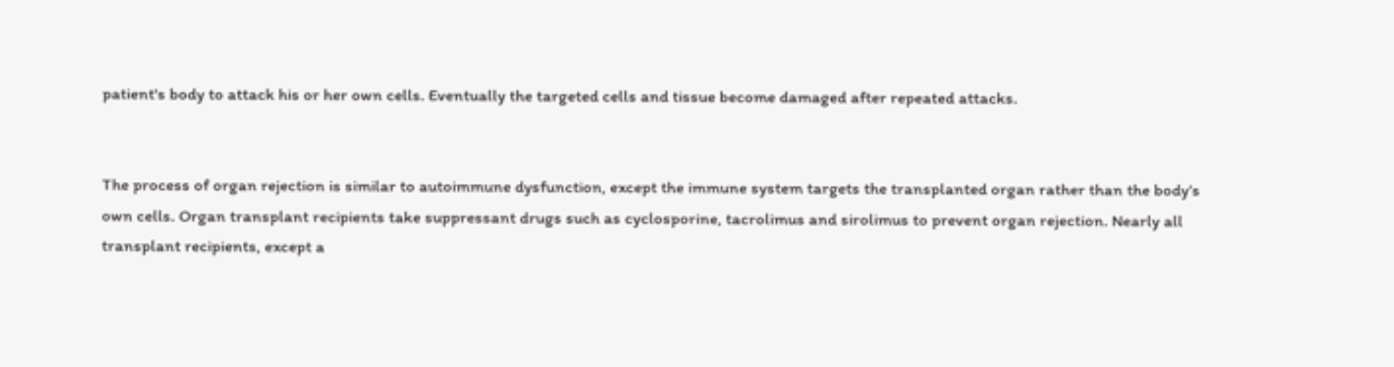patient's body to attack his or her own cells. Eventually the targeted cells and tissue become damaged after repeated attacks.


The process of organ rejection is similar to autoimmune dysfunction, except the immune system targets the transplanted organ rather than the body’s own cells. Organ transplant recipients take suppressant drugs such as cyclosporine, tacrolimus and sirolimus to prevent organ rejection. Nearly all transplant recipients, except a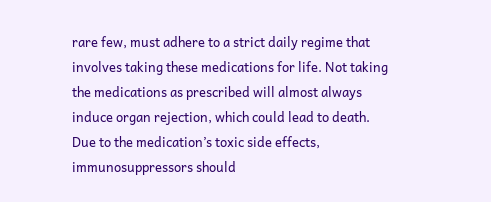rare few, must adhere to a strict daily regime that involves taking these medications for life. Not taking the medications as prescribed will almost always induce organ rejection, which could lead to death. Due to the medication’s toxic side effects, immunosuppressors should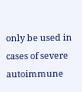only be used in cases of severe autoimmune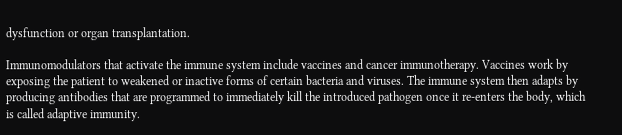dysfunction or organ transplantation.

Immunomodulators that activate the immune system include vaccines and cancer immunotherapy. Vaccines work by exposing the patient to weakened or inactive forms of certain bacteria and viruses. The immune system then adapts by producing antibodies that are programmed to immediately kill the introduced pathogen once it re-enters the body, which is called adaptive immunity.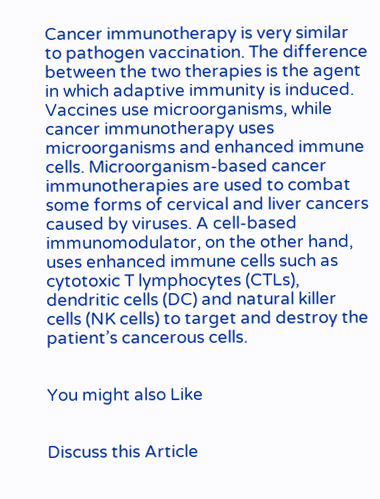Cancer immunotherapy is very similar to pathogen vaccination. The difference between the two therapies is the agent in which adaptive immunity is induced. Vaccines use microorganisms, while cancer immunotherapy uses microorganisms and enhanced immune cells. Microorganism-based cancer immunotherapies are used to combat some forms of cervical and liver cancers caused by viruses. A cell-based immunomodulator, on the other hand, uses enhanced immune cells such as cytotoxic T lymphocytes (CTLs), dendritic cells (DC) and natural killer cells (NK cells) to target and destroy the patient’s cancerous cells.


You might also Like


Discuss this Article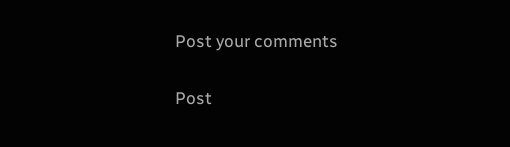Post your comments

Post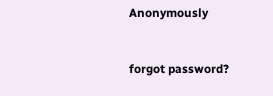Anonymously


forgot password?